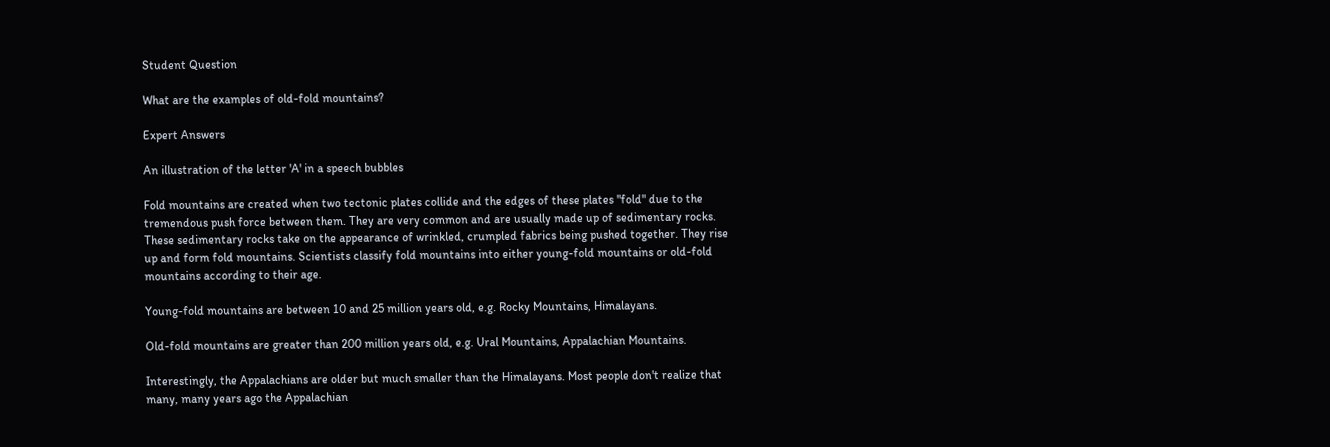Student Question

What are the examples of old-fold mountains?

Expert Answers

An illustration of the letter 'A' in a speech bubbles

Fold mountains are created when two tectonic plates collide and the edges of these plates "fold" due to the tremendous push force between them. They are very common and are usually made up of sedimentary rocks. These sedimentary rocks take on the appearance of wrinkled, crumpled fabrics being pushed together. They rise up and form fold mountains. Scientists classify fold mountains into either young-fold mountains or old-fold mountains according to their age.

Young-fold mountains are between 10 and 25 million years old, e.g. Rocky Mountains, Himalayans.

Old-fold mountains are greater than 200 million years old, e.g. Ural Mountains, Appalachian Mountains.

Interestingly, the Appalachians are older but much smaller than the Himalayans. Most people don't realize that many, many years ago the Appalachian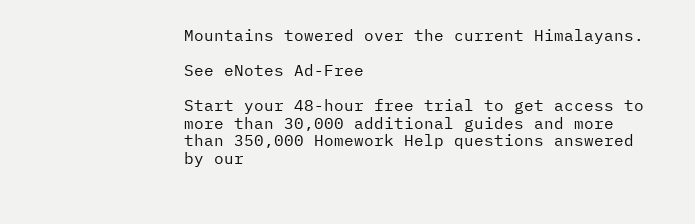Mountains towered over the current Himalayans.

See eNotes Ad-Free

Start your 48-hour free trial to get access to more than 30,000 additional guides and more than 350,000 Homework Help questions answered by our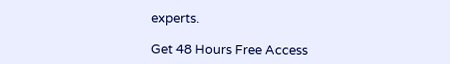experts.

Get 48 Hours Free Access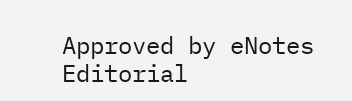Approved by eNotes Editorial